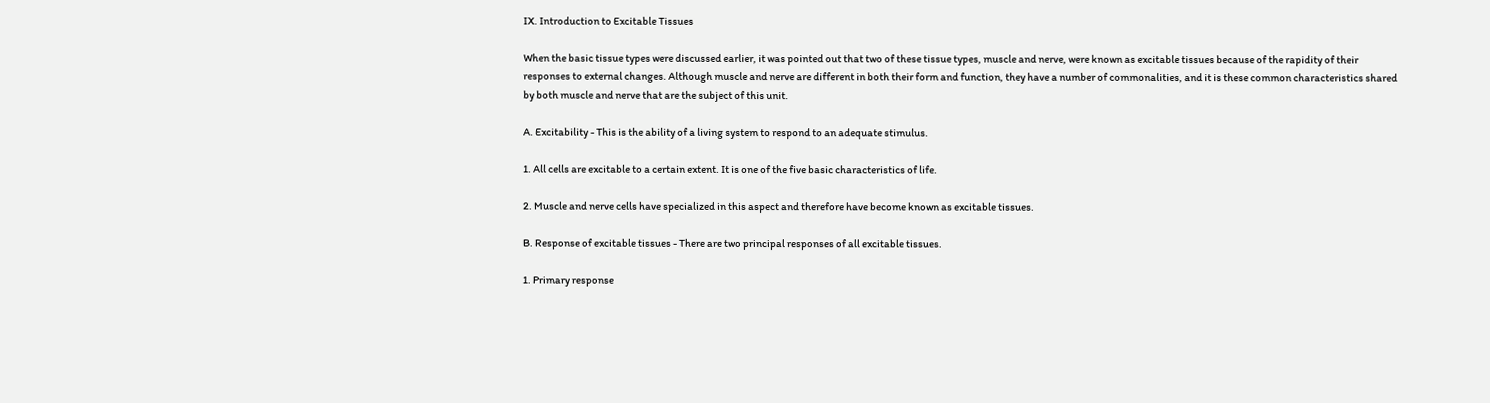IX. Introduction to Excitable Tissues

When the basic tissue types were discussed earlier, it was pointed out that two of these tissue types, muscle and nerve, were known as excitable tissues because of the rapidity of their responses to external changes. Although muscle and nerve are different in both their form and function, they have a number of commonalities, and it is these common characteristics shared by both muscle and nerve that are the subject of this unit.

A. Excitability - This is the ability of a living system to respond to an adequate stimulus.

1. All cells are excitable to a certain extent. It is one of the five basic characteristics of life.

2. Muscle and nerve cells have specialized in this aspect and therefore have become known as excitable tissues.

B. Response of excitable tissues - There are two principal responses of all excitable tissues.

1. Primary response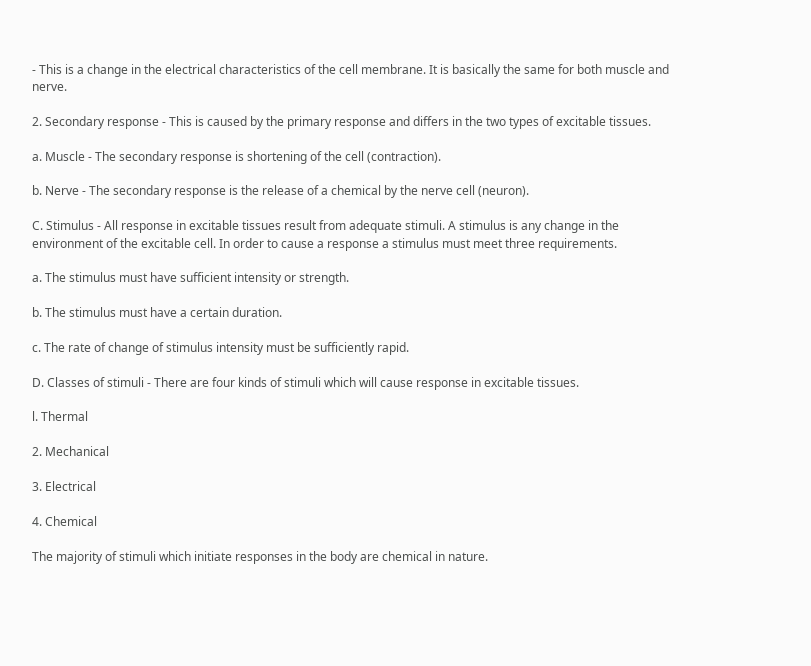- This is a change in the electrical characteristics of the cell membrane. It is basically the same for both muscle and nerve.

2. Secondary response - This is caused by the primary response and differs in the two types of excitable tissues.

a. Muscle - The secondary response is shortening of the cell (contraction).

b. Nerve - The secondary response is the release of a chemical by the nerve cell (neuron).

C. Stimulus - All response in excitable tissues result from adequate stimuli. A stimulus is any change in the environment of the excitable cell. In order to cause a response a stimulus must meet three requirements.

a. The stimulus must have sufficient intensity or strength.

b. The stimulus must have a certain duration.

c. The rate of change of stimulus intensity must be sufficiently rapid.

D. Classes of stimuli - There are four kinds of stimuli which will cause response in excitable tissues.

l. Thermal

2. Mechanical

3. Electrical

4. Chemical

The majority of stimuli which initiate responses in the body are chemical in nature.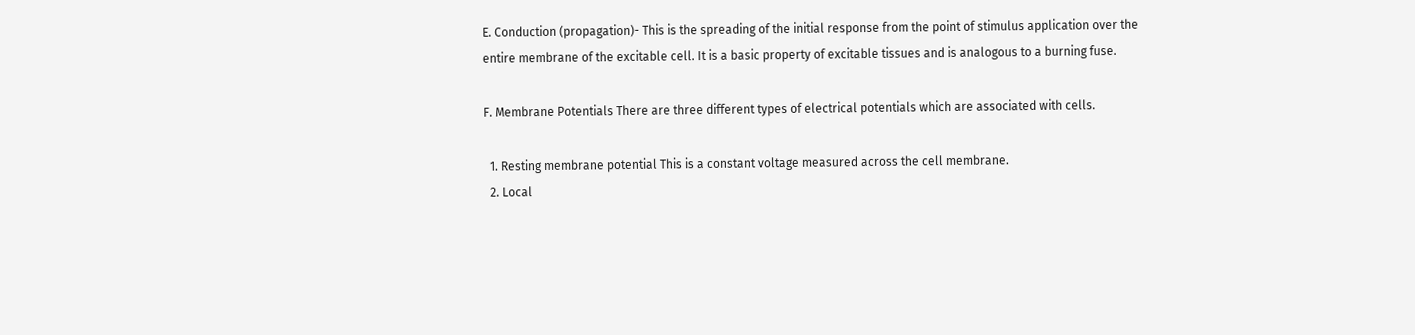E. Conduction (propagation)- This is the spreading of the initial response from the point of stimulus application over the entire membrane of the excitable cell. It is a basic property of excitable tissues and is analogous to a burning fuse.

F. Membrane Potentials There are three different types of electrical potentials which are associated with cells.

  1. Resting membrane potential This is a constant voltage measured across the cell membrane.
  2. Local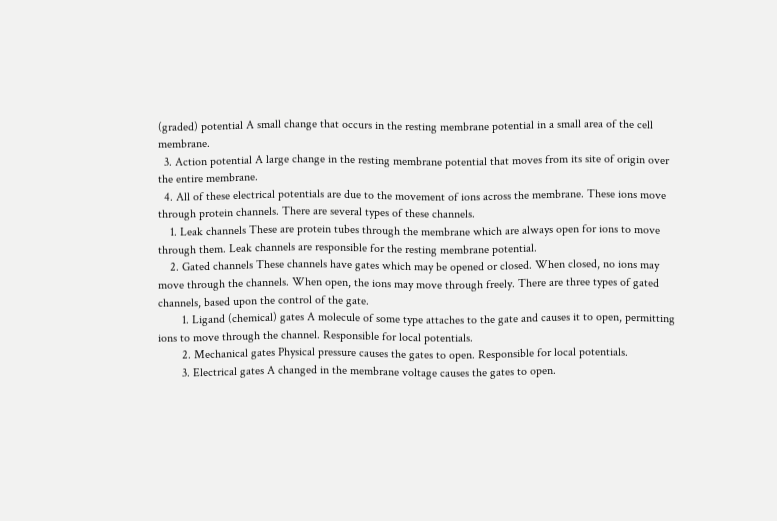(graded) potential A small change that occurs in the resting membrane potential in a small area of the cell membrane.
  3. Action potential A large change in the resting membrane potential that moves from its site of origin over the entire membrane.
  4. All of these electrical potentials are due to the movement of ions across the membrane. These ions move through protein channels. There are several types of these channels.
    1. Leak channels These are protein tubes through the membrane which are always open for ions to move through them. Leak channels are responsible for the resting membrane potential.
    2. Gated channels These channels have gates which may be opened or closed. When closed, no ions may move through the channels. When open, the ions may move through freely. There are three types of gated channels, based upon the control of the gate.
        1. Ligand (chemical) gates A molecule of some type attaches to the gate and causes it to open, permitting ions to move through the channel. Responsible for local potentials.
        2. Mechanical gates Physical pressure causes the gates to open. Responsible for local potentials.
        3. Electrical gates A changed in the membrane voltage causes the gates to open.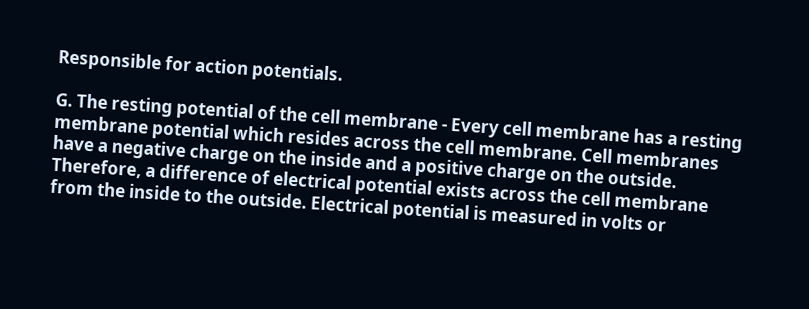Responsible for action potentials.

G. The resting potential of the cell membrane - Every cell membrane has a resting membrane potential which resides across the cell membrane. Cell membranes have a negative charge on the inside and a positive charge on the outside. Therefore, a difference of electrical potential exists across the cell membrane from the inside to the outside. Electrical potential is measured in volts or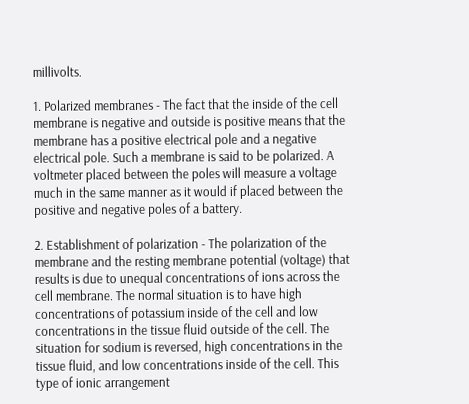millivolts.

1. Polarized membranes - The fact that the inside of the cell membrane is negative and outside is positive means that the membrane has a positive electrical pole and a negative electrical pole. Such a membrane is said to be polarized. A voltmeter placed between the poles will measure a voltage much in the same manner as it would if placed between the positive and negative poles of a battery.

2. Establishment of polarization - The polarization of the membrane and the resting membrane potential (voltage) that results is due to unequal concentrations of ions across the cell membrane. The normal situation is to have high concentrations of potassium inside of the cell and low concentrations in the tissue fluid outside of the cell. The situation for sodium is reversed, high concentrations in the tissue fluid, and low concentrations inside of the cell. This type of ionic arrangement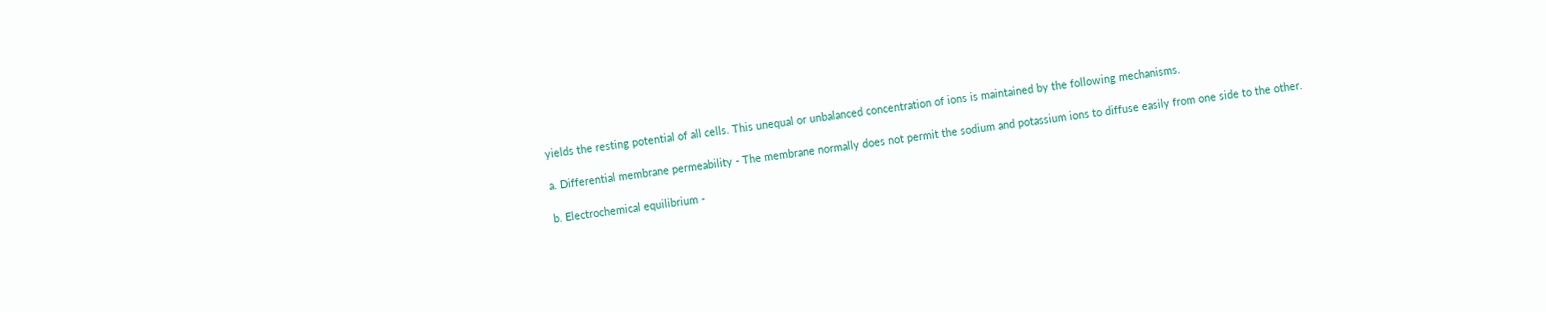yields the resting potential of all cells. This unequal or unbalanced concentration of ions is maintained by the following mechanisms.

a. Differential membrane permeability - The membrane normally does not permit the sodium and potassium ions to diffuse easily from one side to the other.

b. Electrochemical equilibrium -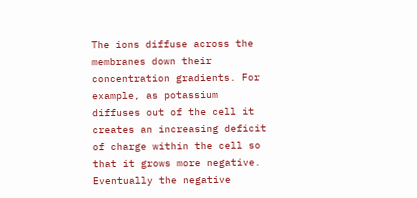The ions diffuse across the membranes down their concentration gradients. For example, as potassium diffuses out of the cell it creates an increasing deficit of charge within the cell so that it grows more negative. Eventually the negative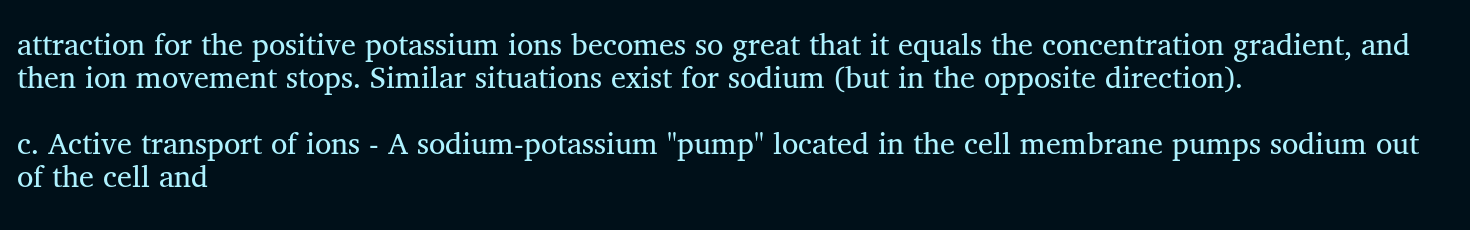attraction for the positive potassium ions becomes so great that it equals the concentration gradient, and then ion movement stops. Similar situations exist for sodium (but in the opposite direction).

c. Active transport of ions - A sodium-potassium "pump" located in the cell membrane pumps sodium out of the cell and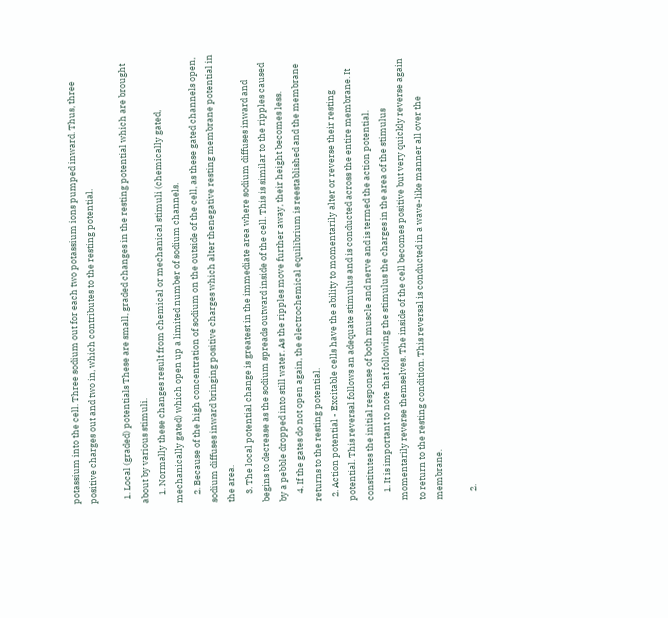potassium into the cell. Three sodium out for each two potassium ions pumped inward. Thus, three positive charges out and two in, which contributes to the resting potential.

  1. Local (graded) potentials These are small, graded changes in the resting potential which are brought about by various stimuli.
    1. Normally these changes result from chemical or mechanical stimuli (chemically gated, mechanically gated) which open up a limited number of sodium channels.
    2. Because of the high concentration of sodium on the outside of the cell, as these gated channels open, sodium diffuses inward bringing positive charges which alter thenegative resting membrane potential in the area.
    3. The local potential change is greatest in the immediate area where sodium diffuses inward and begins to decrease as the sodium spreads outward inside of the cell. This is similar to the ripples caused by a pebble dropped into still water. As the ripples move further away, their height becomes less.
    4. If the gates do not open again, the electrochemical equilibrium is reestablished and the membrane returns to the resting potential.
  2. Action potential - Excitable cells have the ability to momentarily alter or reverse their resting potential. This reversal follows an adequate stimulus and is conducted across the entire membrane. It constitutes the initial response of both muscle and nerve and is termed the action potential.
    1. It is important to note that following the stimulus the charges in the area of the stimulus momentarily reverse themselves. The inside of the cell becomes positive but very quickly reverse again to return to the resting condition. This reversal is conducted in a wave-like manner all over the membrane.

    2.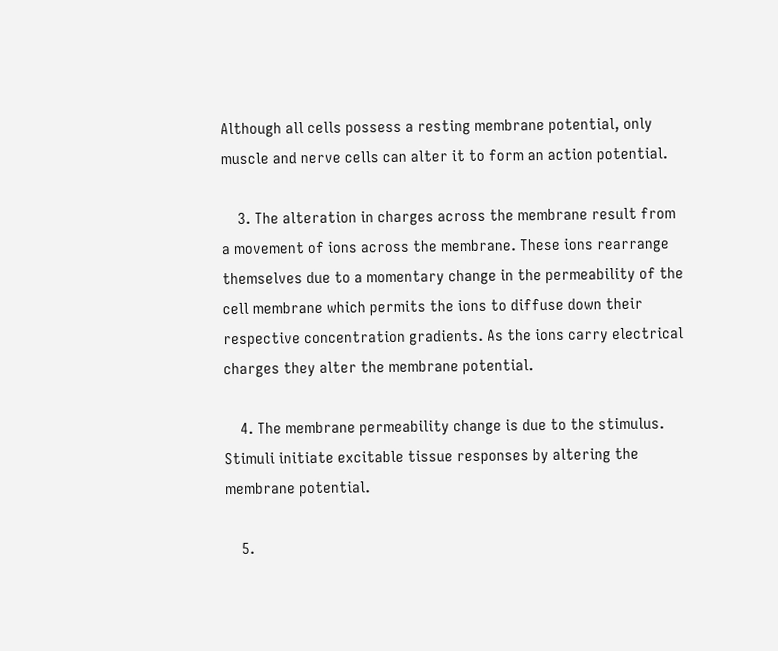Although all cells possess a resting membrane potential, only muscle and nerve cells can alter it to form an action potential.

    3. The alteration in charges across the membrane result from a movement of ions across the membrane. These ions rearrange themselves due to a momentary change in the permeability of the cell membrane which permits the ions to diffuse down their respective concentration gradients. As the ions carry electrical charges they alter the membrane potential.

    4. The membrane permeability change is due to the stimulus. Stimuli initiate excitable tissue responses by altering the membrane potential.

    5.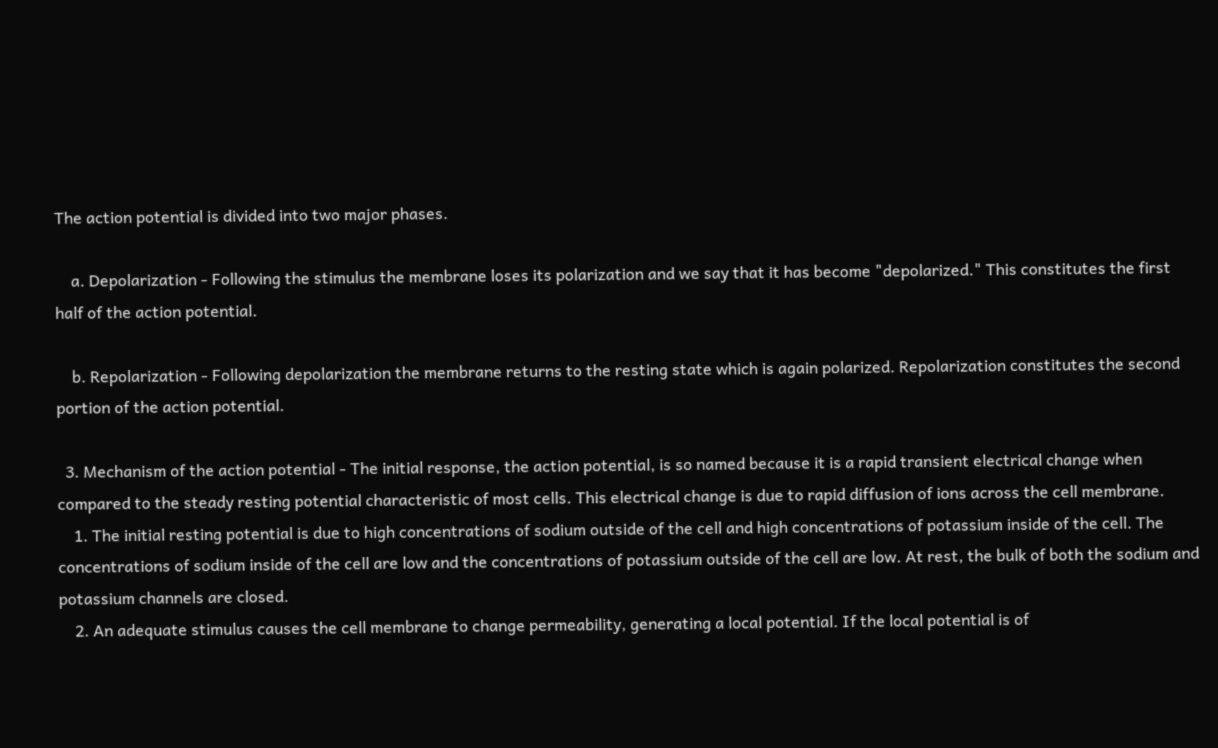The action potential is divided into two major phases.

    a. Depolarization - Following the stimulus the membrane loses its polarization and we say that it has become "depolarized." This constitutes the first half of the action potential.

    b. Repolarization - Following depolarization the membrane returns to the resting state which is again polarized. Repolarization constitutes the second portion of the action potential.

  3. Mechanism of the action potential - The initial response, the action potential, is so named because it is a rapid transient electrical change when compared to the steady resting potential characteristic of most cells. This electrical change is due to rapid diffusion of ions across the cell membrane.
    1. The initial resting potential is due to high concentrations of sodium outside of the cell and high concentrations of potassium inside of the cell. The concentrations of sodium inside of the cell are low and the concentrations of potassium outside of the cell are low. At rest, the bulk of both the sodium and potassium channels are closed.
    2. An adequate stimulus causes the cell membrane to change permeability, generating a local potential. If the local potential is of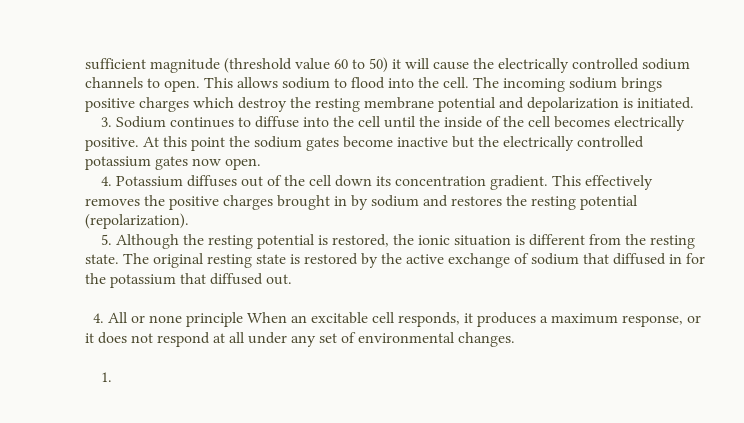sufficient magnitude (threshold value 60 to 50) it will cause the electrically controlled sodium channels to open. This allows sodium to flood into the cell. The incoming sodium brings positive charges which destroy the resting membrane potential and depolarization is initiated.
    3. Sodium continues to diffuse into the cell until the inside of the cell becomes electrically positive. At this point the sodium gates become inactive but the electrically controlled potassium gates now open.
    4. Potassium diffuses out of the cell down its concentration gradient. This effectively removes the positive charges brought in by sodium and restores the resting potential (repolarization).
    5. Although the resting potential is restored, the ionic situation is different from the resting state. The original resting state is restored by the active exchange of sodium that diffused in for the potassium that diffused out.

  4. All or none principle When an excitable cell responds, it produces a maximum response, or it does not respond at all under any set of environmental changes.

    1.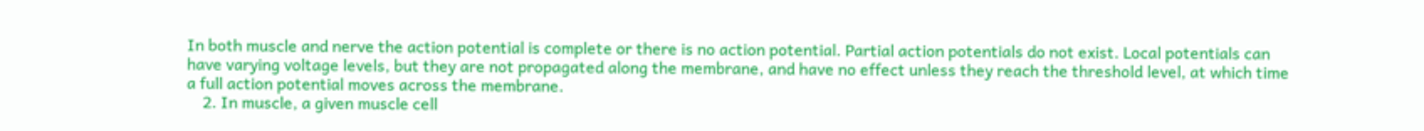In both muscle and nerve the action potential is complete or there is no action potential. Partial action potentials do not exist. Local potentials can have varying voltage levels, but they are not propagated along the membrane, and have no effect unless they reach the threshold level, at which time a full action potential moves across the membrane.
    2. In muscle, a given muscle cell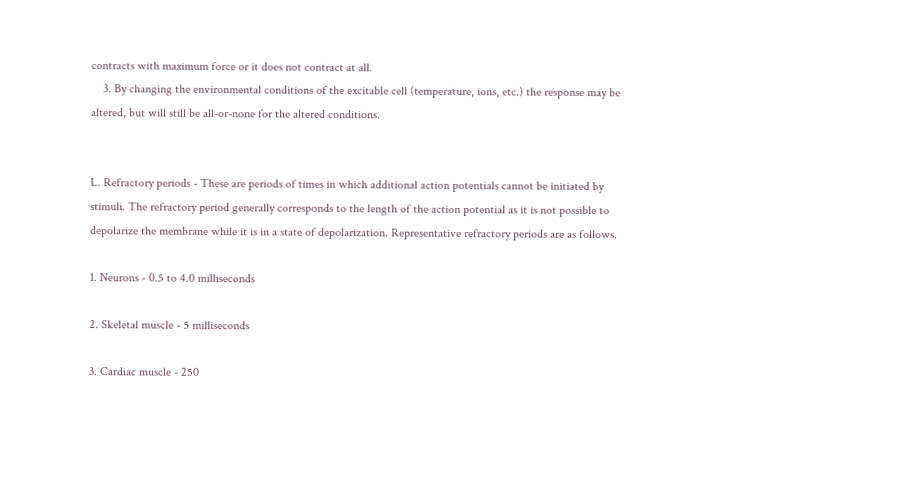contracts with maximum force or it does not contract at all.
    3. By changing the environmental conditions of the excitable cell (temperature, ions, etc.) the response may be altered, but will still be all-or-none for the altered conditions.


L. Refractory periods - These are periods of times in which additional action potentials cannot be initiated by stimuli. The refractory period generally corresponds to the length of the action potential as it is not possible to depolarize the membrane while it is in a state of depolarization. Representative refractory periods are as follows.

1. Neurons - 0.5 to 4.0 milliseconds

2. Skeletal muscle - 5 milliseconds

3. Cardiac muscle - 250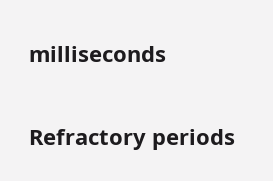milliseconds

Refractory periods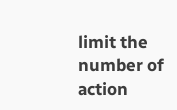limit the number of action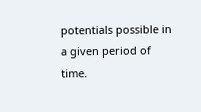potentials possible in a given period of time.